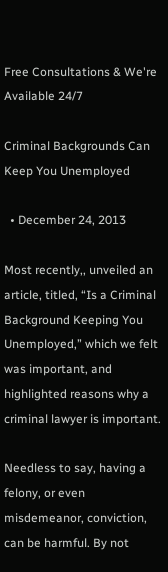Free Consultations & We're Available 24/7

Criminal Backgrounds Can Keep You Unemployed

  • December 24, 2013

Most recently,, unveiled an article, titled, “Is a Criminal Background Keeping You Unemployed,” which we felt was important, and highlighted reasons why a criminal lawyer is important.

Needless to say, having a felony, or even misdemeanor, conviction, can be harmful. By not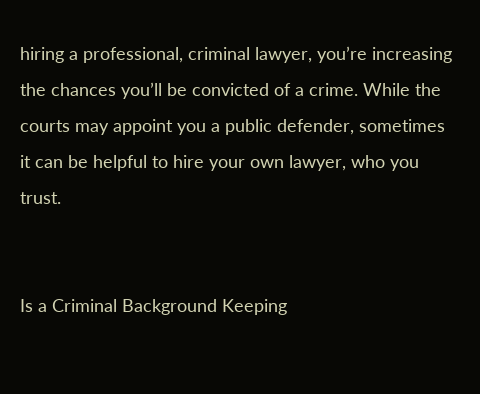hiring a professional, criminal lawyer, you’re increasing the chances you’ll be convicted of a crime. While the courts may appoint you a public defender, sometimes it can be helpful to hire your own lawyer, who you trust.


Is a Criminal Background Keeping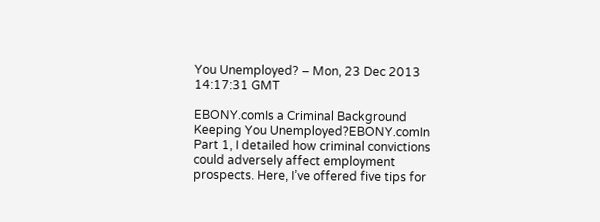You Unemployed? – Mon, 23 Dec 2013 14:17:31 GMT

EBONY.comIs a Criminal Background Keeping You Unemployed?EBONY.comIn Part 1, I detailed how criminal convictions could adversely affect employment prospects. Here, I’ve offered five tips for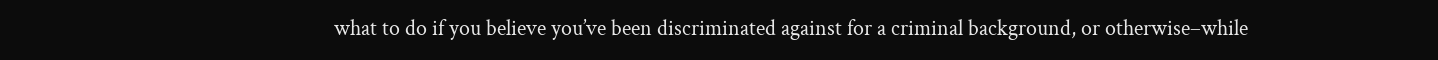what to do if you believe you’ve been discriminated against for a criminal background, or otherwise–while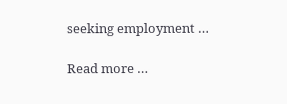seeking employment …

Read more …